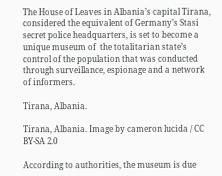The House of Leaves in Albania’s capital Tirana, considered the equivalent of Germany’s Stasi secret police headquarters, is set to become a unique museum of  the totalitarian state’s control of the population that was conducted through surveillance, espionage and a network of informers.

Tirana, Albania.

Tirana, Albania. Image by cameron lucida / CC BY-SA 2.0

According to authorities, the museum is due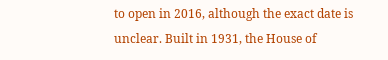to open in 2016, although the exact date is unclear. Built in 1931, the House of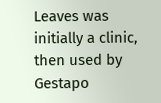Leaves was initially a clinic, then used by Gestapo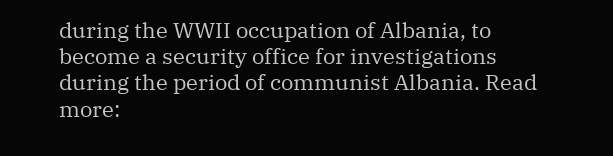during the WWII occupation of Albania, to become a security office for investigations during the period of communist Albania. Read more: